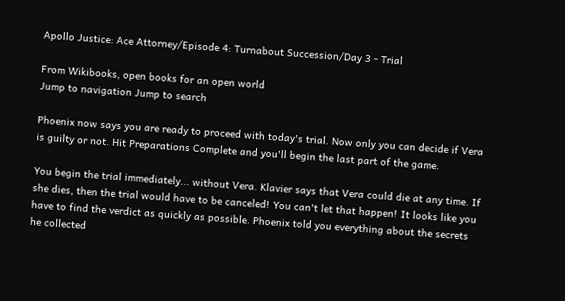Apollo Justice: Ace Attorney/Episode 4: Turnabout Succession/Day 3 - Trial

From Wikibooks, open books for an open world
Jump to navigation Jump to search

Phoenix now says you are ready to proceed with today's trial. Now only you can decide if Vera is guilty or not. Hit Preparations Complete and you'll begin the last part of the game.

You begin the trial immediately... without Vera. Klavier says that Vera could die at any time. If she dies, then the trial would have to be canceled! You can't let that happen! It looks like you have to find the verdict as quickly as possible. Phoenix told you everything about the secrets he collected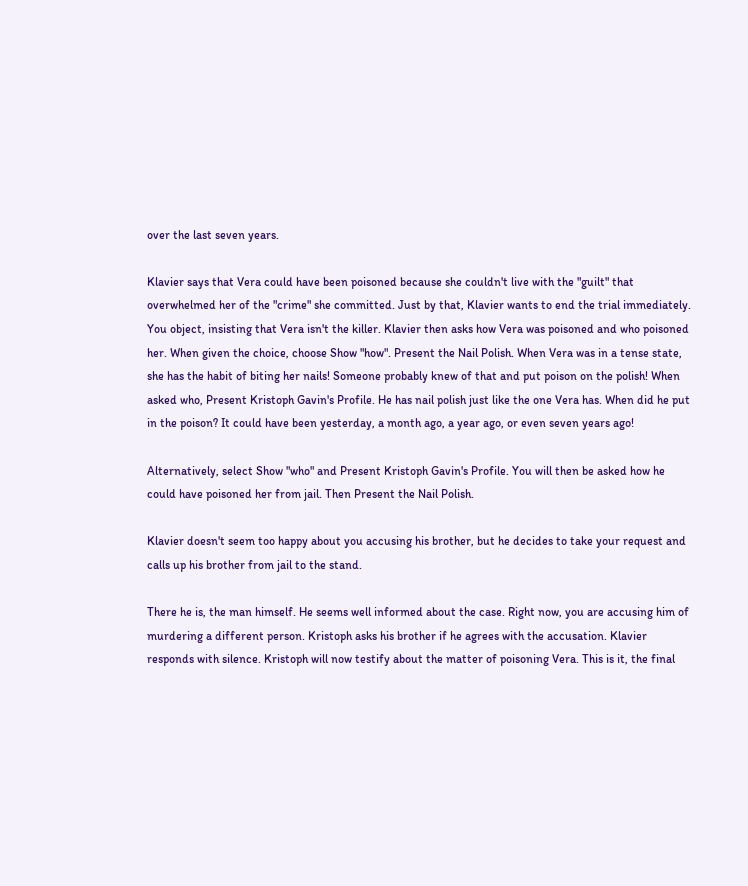over the last seven years.

Klavier says that Vera could have been poisoned because she couldn't live with the "guilt" that overwhelmed her of the "crime" she committed. Just by that, Klavier wants to end the trial immediately. You object, insisting that Vera isn't the killer. Klavier then asks how Vera was poisoned and who poisoned her. When given the choice, choose Show "how". Present the Nail Polish. When Vera was in a tense state, she has the habit of biting her nails! Someone probably knew of that and put poison on the polish! When asked who, Present Kristoph Gavin's Profile. He has nail polish just like the one Vera has. When did he put in the poison? It could have been yesterday, a month ago, a year ago, or even seven years ago!

Alternatively, select Show "who" and Present Kristoph Gavin's Profile. You will then be asked how he could have poisoned her from jail. Then Present the Nail Polish.

Klavier doesn't seem too happy about you accusing his brother, but he decides to take your request and calls up his brother from jail to the stand.

There he is, the man himself. He seems well informed about the case. Right now, you are accusing him of murdering a different person. Kristoph asks his brother if he agrees with the accusation. Klavier responds with silence. Kristoph will now testify about the matter of poisoning Vera. This is it, the final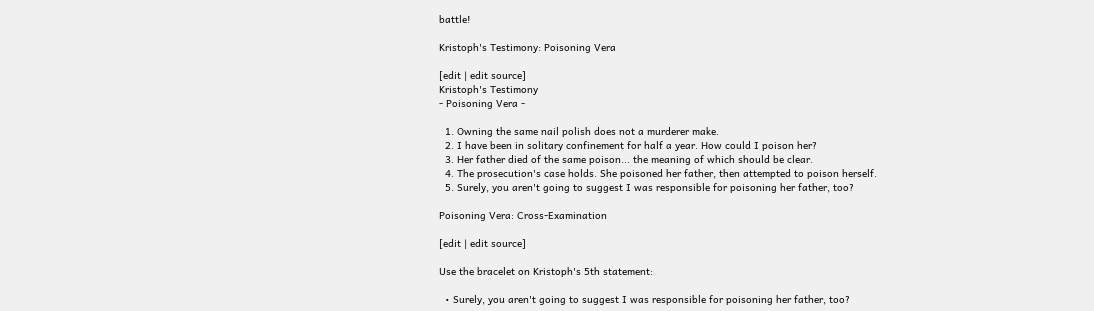battle!

Kristoph's Testimony: Poisoning Vera

[edit | edit source]
Kristoph's Testimony
- Poisoning Vera -

  1. Owning the same nail polish does not a murderer make.
  2. I have been in solitary confinement for half a year. How could I poison her?
  3. Her father died of the same poison... the meaning of which should be clear.
  4. The prosecution's case holds. She poisoned her father, then attempted to poison herself.
  5. Surely, you aren't going to suggest I was responsible for poisoning her father, too?

Poisoning Vera: Cross-Examination

[edit | edit source]

Use the bracelet on Kristoph's 5th statement:

  • Surely, you aren't going to suggest I was responsible for poisoning her father, too?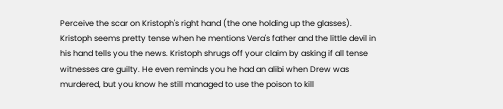Perceive the scar on Kristoph's right hand (the one holding up the glasses). Kristoph seems pretty tense when he mentions Vera's father and the little devil in his hand tells you the news. Kristoph shrugs off your claim by asking if all tense witnesses are guilty. He even reminds you he had an alibi when Drew was murdered, but you know he still managed to use the poison to kill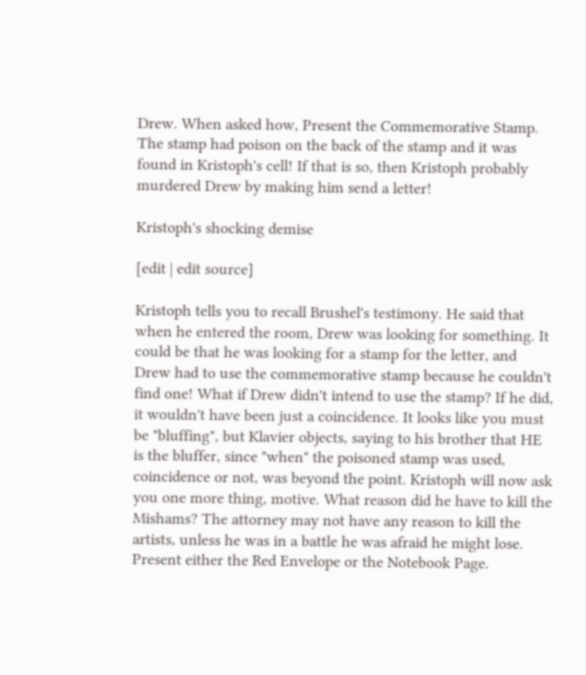Drew. When asked how, Present the Commemorative Stamp. The stamp had poison on the back of the stamp and it was found in Kristoph's cell! If that is so, then Kristoph probably murdered Drew by making him send a letter!

Kristoph's shocking demise

[edit | edit source]

Kristoph tells you to recall Brushel's testimony. He said that when he entered the room, Drew was looking for something. It could be that he was looking for a stamp for the letter, and Drew had to use the commemorative stamp because he couldn't find one! What if Drew didn't intend to use the stamp? If he did, it wouldn't have been just a coincidence. It looks like you must be "bluffing", but Klavier objects, saying to his brother that HE is the bluffer, since "when" the poisoned stamp was used, coincidence or not, was beyond the point. Kristoph will now ask you one more thing, motive. What reason did he have to kill the Mishams? The attorney may not have any reason to kill the artists, unless he was in a battle he was afraid he might lose. Present either the Red Envelope or the Notebook Page.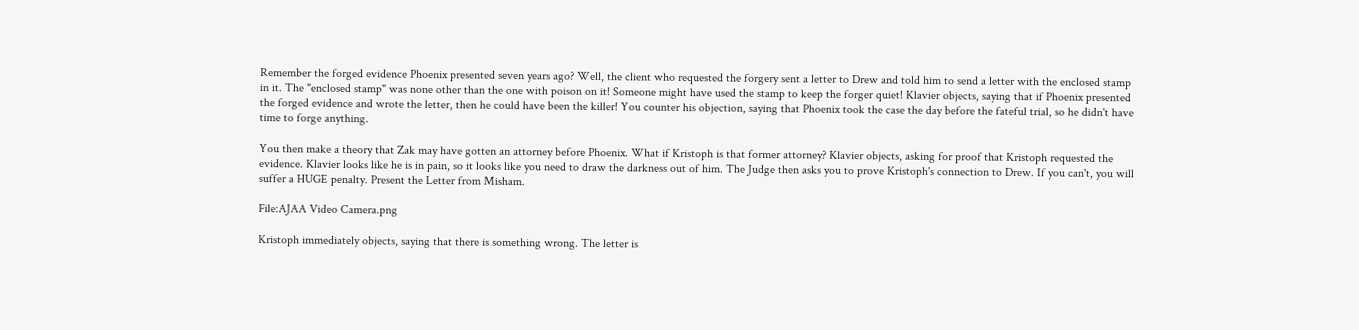Remember the forged evidence Phoenix presented seven years ago? Well, the client who requested the forgery sent a letter to Drew and told him to send a letter with the enclosed stamp in it. The "enclosed stamp" was none other than the one with poison on it! Someone might have used the stamp to keep the forger quiet! Klavier objects, saying that if Phoenix presented the forged evidence and wrote the letter, then he could have been the killer! You counter his objection, saying that Phoenix took the case the day before the fateful trial, so he didn't have time to forge anything.

You then make a theory that Zak may have gotten an attorney before Phoenix. What if Kristoph is that former attorney? Klavier objects, asking for proof that Kristoph requested the evidence. Klavier looks like he is in pain, so it looks like you need to draw the darkness out of him. The Judge then asks you to prove Kristoph's connection to Drew. If you can't, you will suffer a HUGE penalty. Present the Letter from Misham.

File:AJAA Video Camera.png

Kristoph immediately objects, saying that there is something wrong. The letter is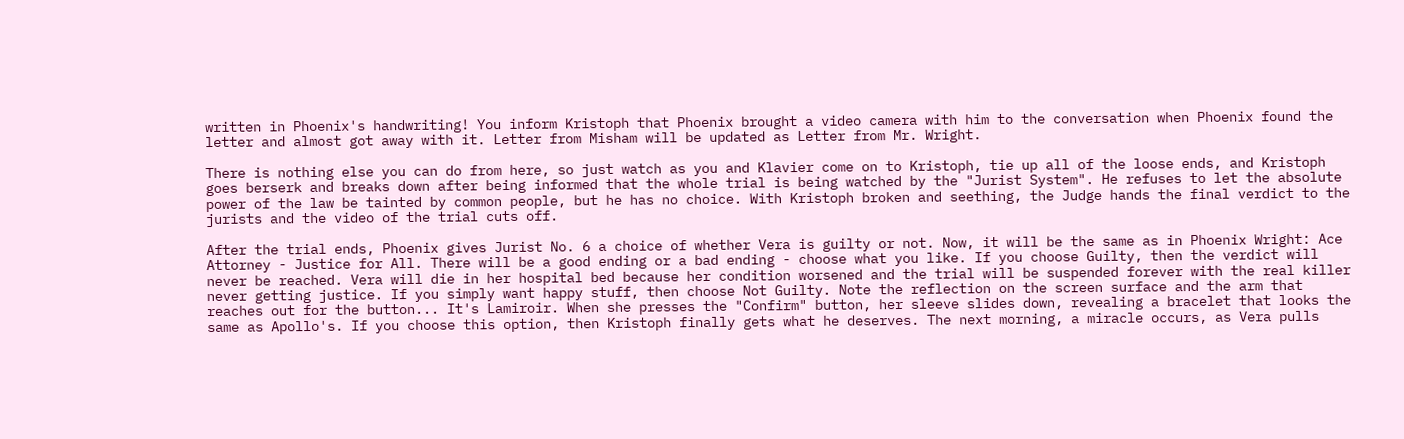written in Phoenix's handwriting! You inform Kristoph that Phoenix brought a video camera with him to the conversation when Phoenix found the letter and almost got away with it. Letter from Misham will be updated as Letter from Mr. Wright.

There is nothing else you can do from here, so just watch as you and Klavier come on to Kristoph, tie up all of the loose ends, and Kristoph goes berserk and breaks down after being informed that the whole trial is being watched by the "Jurist System". He refuses to let the absolute power of the law be tainted by common people, but he has no choice. With Kristoph broken and seething, the Judge hands the final verdict to the jurists and the video of the trial cuts off.

After the trial ends, Phoenix gives Jurist No. 6 a choice of whether Vera is guilty or not. Now, it will be the same as in Phoenix Wright: Ace Attorney - Justice for All. There will be a good ending or a bad ending - choose what you like. If you choose Guilty, then the verdict will never be reached. Vera will die in her hospital bed because her condition worsened and the trial will be suspended forever with the real killer never getting justice. If you simply want happy stuff, then choose Not Guilty. Note the reflection on the screen surface and the arm that reaches out for the button... It's Lamiroir. When she presses the "Confirm" button, her sleeve slides down, revealing a bracelet that looks the same as Apollo's. If you choose this option, then Kristoph finally gets what he deserves. The next morning, a miracle occurs, as Vera pulls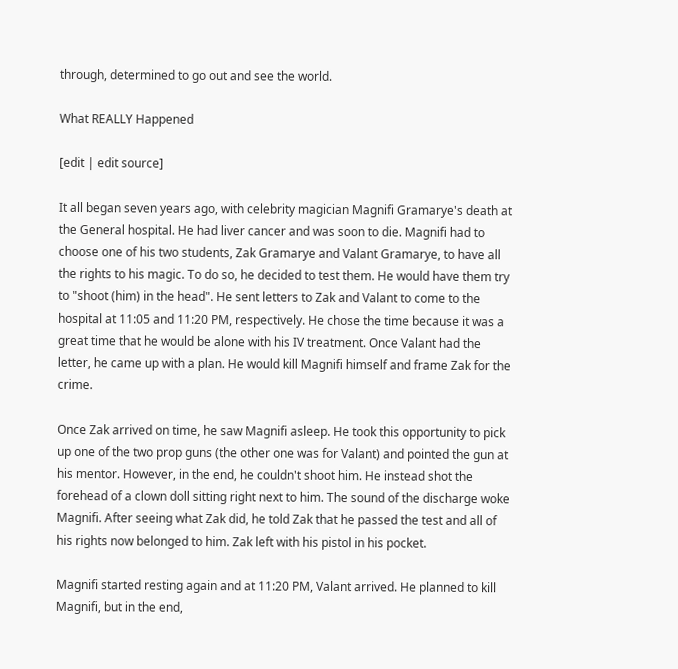through, determined to go out and see the world.

What REALLY Happened

[edit | edit source]

It all began seven years ago, with celebrity magician Magnifi Gramarye's death at the General hospital. He had liver cancer and was soon to die. Magnifi had to choose one of his two students, Zak Gramarye and Valant Gramarye, to have all the rights to his magic. To do so, he decided to test them. He would have them try to "shoot (him) in the head". He sent letters to Zak and Valant to come to the hospital at 11:05 and 11:20 PM, respectively. He chose the time because it was a great time that he would be alone with his IV treatment. Once Valant had the letter, he came up with a plan. He would kill Magnifi himself and frame Zak for the crime.

Once Zak arrived on time, he saw Magnifi asleep. He took this opportunity to pick up one of the two prop guns (the other one was for Valant) and pointed the gun at his mentor. However, in the end, he couldn't shoot him. He instead shot the forehead of a clown doll sitting right next to him. The sound of the discharge woke Magnifi. After seeing what Zak did, he told Zak that he passed the test and all of his rights now belonged to him. Zak left with his pistol in his pocket.

Magnifi started resting again and at 11:20 PM, Valant arrived. He planned to kill Magnifi, but in the end,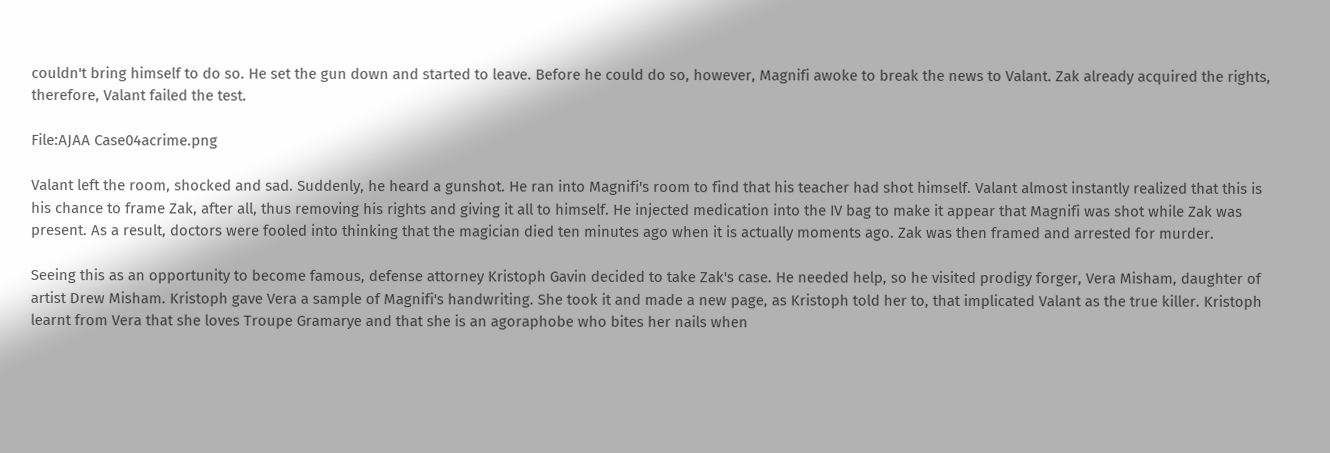couldn't bring himself to do so. He set the gun down and started to leave. Before he could do so, however, Magnifi awoke to break the news to Valant. Zak already acquired the rights, therefore, Valant failed the test.

File:AJAA Case04acrime.png

Valant left the room, shocked and sad. Suddenly, he heard a gunshot. He ran into Magnifi's room to find that his teacher had shot himself. Valant almost instantly realized that this is his chance to frame Zak, after all, thus removing his rights and giving it all to himself. He injected medication into the IV bag to make it appear that Magnifi was shot while Zak was present. As a result, doctors were fooled into thinking that the magician died ten minutes ago when it is actually moments ago. Zak was then framed and arrested for murder.

Seeing this as an opportunity to become famous, defense attorney Kristoph Gavin decided to take Zak's case. He needed help, so he visited prodigy forger, Vera Misham, daughter of artist Drew Misham. Kristoph gave Vera a sample of Magnifi's handwriting. She took it and made a new page, as Kristoph told her to, that implicated Valant as the true killer. Kristoph learnt from Vera that she loves Troupe Gramarye and that she is an agoraphobe who bites her nails when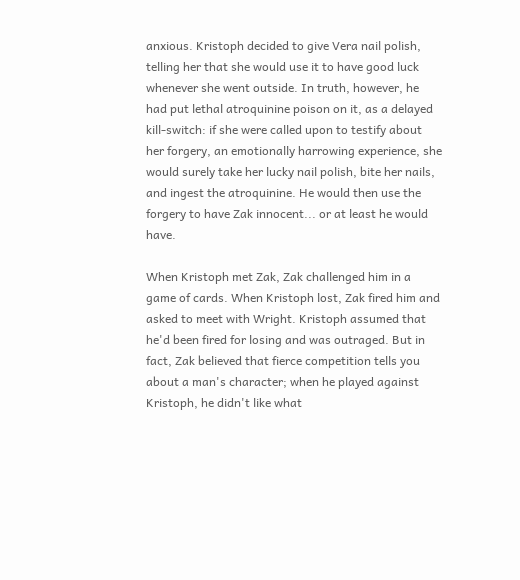anxious. Kristoph decided to give Vera nail polish, telling her that she would use it to have good luck whenever she went outside. In truth, however, he had put lethal atroquinine poison on it, as a delayed kill-switch: if she were called upon to testify about her forgery, an emotionally harrowing experience, she would surely take her lucky nail polish, bite her nails, and ingest the atroquinine. He would then use the forgery to have Zak innocent... or at least he would have.

When Kristoph met Zak, Zak challenged him in a game of cards. When Kristoph lost, Zak fired him and asked to meet with Wright. Kristoph assumed that he'd been fired for losing and was outraged. But in fact, Zak believed that fierce competition tells you about a man's character; when he played against Kristoph, he didn't like what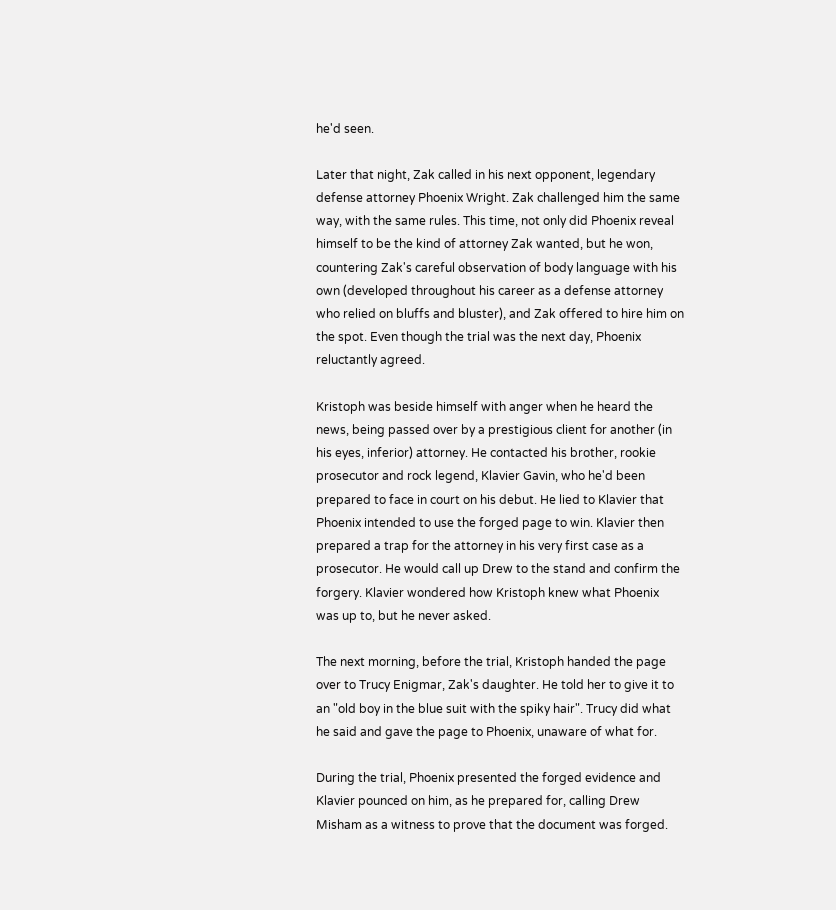he'd seen.

Later that night, Zak called in his next opponent, legendary defense attorney Phoenix Wright. Zak challenged him the same way, with the same rules. This time, not only did Phoenix reveal himself to be the kind of attorney Zak wanted, but he won, countering Zak's careful observation of body language with his own (developed throughout his career as a defense attorney who relied on bluffs and bluster), and Zak offered to hire him on the spot. Even though the trial was the next day, Phoenix reluctantly agreed.

Kristoph was beside himself with anger when he heard the news, being passed over by a prestigious client for another (in his eyes, inferior) attorney. He contacted his brother, rookie prosecutor and rock legend, Klavier Gavin, who he'd been prepared to face in court on his debut. He lied to Klavier that Phoenix intended to use the forged page to win. Klavier then prepared a trap for the attorney in his very first case as a prosecutor. He would call up Drew to the stand and confirm the forgery. Klavier wondered how Kristoph knew what Phoenix was up to, but he never asked.

The next morning, before the trial, Kristoph handed the page over to Trucy Enigmar, Zak's daughter. He told her to give it to an "old boy in the blue suit with the spiky hair". Trucy did what he said and gave the page to Phoenix, unaware of what for.

During the trial, Phoenix presented the forged evidence and Klavier pounced on him, as he prepared for, calling Drew Misham as a witness to prove that the document was forged.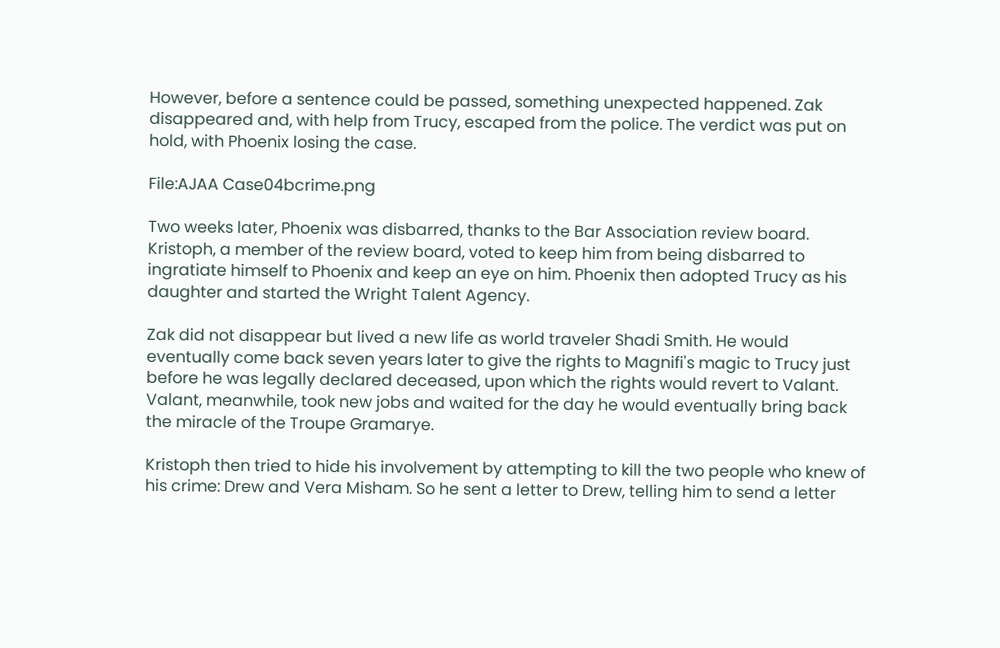However, before a sentence could be passed, something unexpected happened. Zak disappeared and, with help from Trucy, escaped from the police. The verdict was put on hold, with Phoenix losing the case.

File:AJAA Case04bcrime.png

Two weeks later, Phoenix was disbarred, thanks to the Bar Association review board. Kristoph, a member of the review board, voted to keep him from being disbarred to ingratiate himself to Phoenix and keep an eye on him. Phoenix then adopted Trucy as his daughter and started the Wright Talent Agency.

Zak did not disappear but lived a new life as world traveler Shadi Smith. He would eventually come back seven years later to give the rights to Magnifi's magic to Trucy just before he was legally declared deceased, upon which the rights would revert to Valant. Valant, meanwhile, took new jobs and waited for the day he would eventually bring back the miracle of the Troupe Gramarye.

Kristoph then tried to hide his involvement by attempting to kill the two people who knew of his crime: Drew and Vera Misham. So he sent a letter to Drew, telling him to send a letter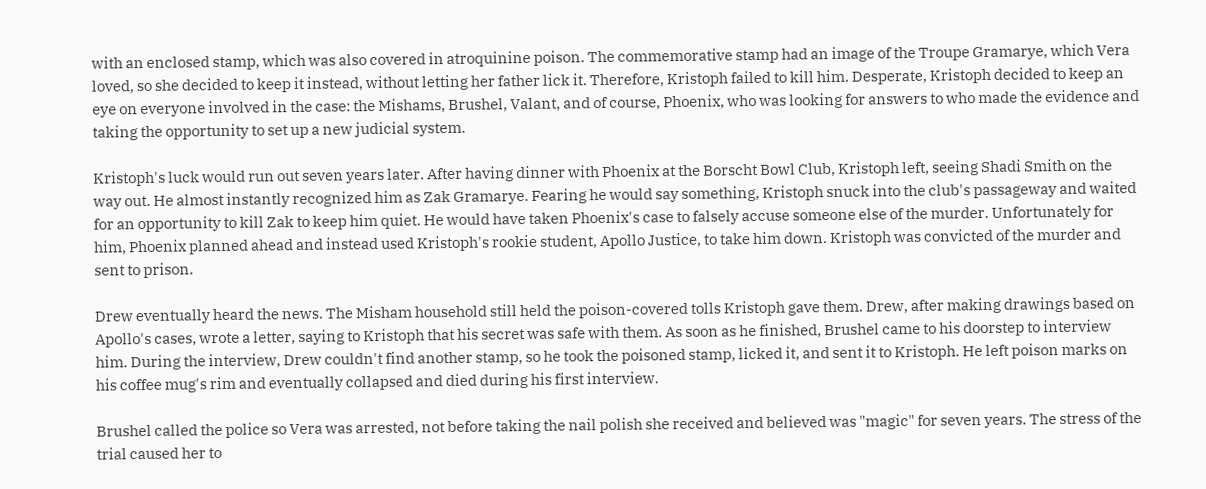with an enclosed stamp, which was also covered in atroquinine poison. The commemorative stamp had an image of the Troupe Gramarye, which Vera loved, so she decided to keep it instead, without letting her father lick it. Therefore, Kristoph failed to kill him. Desperate, Kristoph decided to keep an eye on everyone involved in the case: the Mishams, Brushel, Valant, and of course, Phoenix, who was looking for answers to who made the evidence and taking the opportunity to set up a new judicial system.

Kristoph's luck would run out seven years later. After having dinner with Phoenix at the Borscht Bowl Club, Kristoph left, seeing Shadi Smith on the way out. He almost instantly recognized him as Zak Gramarye. Fearing he would say something, Kristoph snuck into the club's passageway and waited for an opportunity to kill Zak to keep him quiet. He would have taken Phoenix's case to falsely accuse someone else of the murder. Unfortunately for him, Phoenix planned ahead and instead used Kristoph's rookie student, Apollo Justice, to take him down. Kristoph was convicted of the murder and sent to prison.

Drew eventually heard the news. The Misham household still held the poison-covered tolls Kristoph gave them. Drew, after making drawings based on Apollo's cases, wrote a letter, saying to Kristoph that his secret was safe with them. As soon as he finished, Brushel came to his doorstep to interview him. During the interview, Drew couldn't find another stamp, so he took the poisoned stamp, licked it, and sent it to Kristoph. He left poison marks on his coffee mug's rim and eventually collapsed and died during his first interview.

Brushel called the police so Vera was arrested, not before taking the nail polish she received and believed was "magic" for seven years. The stress of the trial caused her to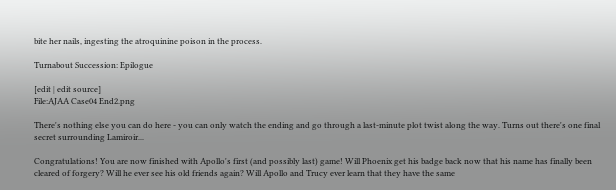bite her nails, ingesting the atroquinine poison in the process.

Turnabout Succession: Epilogue

[edit | edit source]
File:AJAA Case04 End2.png

There's nothing else you can do here - you can only watch the ending and go through a last-minute plot twist along the way. Turns out there's one final secret surrounding Lamiroir...

Congratulations! You are now finished with Apollo's first (and possibly last) game! Will Phoenix get his badge back now that his name has finally been cleared of forgery? Will he ever see his old friends again? Will Apollo and Trucy ever learn that they have the same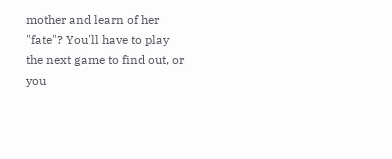mother and learn of her "fate"? You'll have to play the next game to find out, or you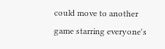could move to another game starring everyone's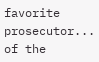favorite prosecutor... of the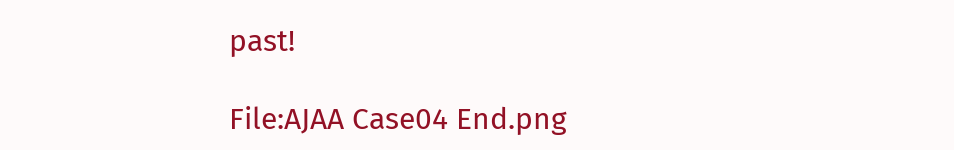past!

File:AJAA Case04 End.png